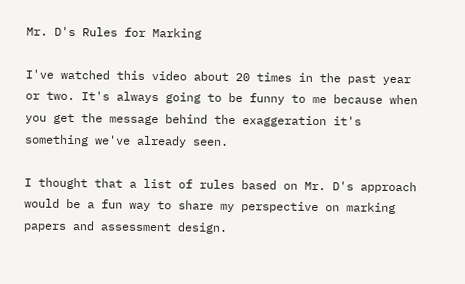Mr. D's Rules for Marking

I've watched this video about 20 times in the past year or two. It's always going to be funny to me because when you get the message behind the exaggeration it's something we've already seen.

I thought that a list of rules based on Mr. D's approach would be a fun way to share my perspective on marking papers and assessment design.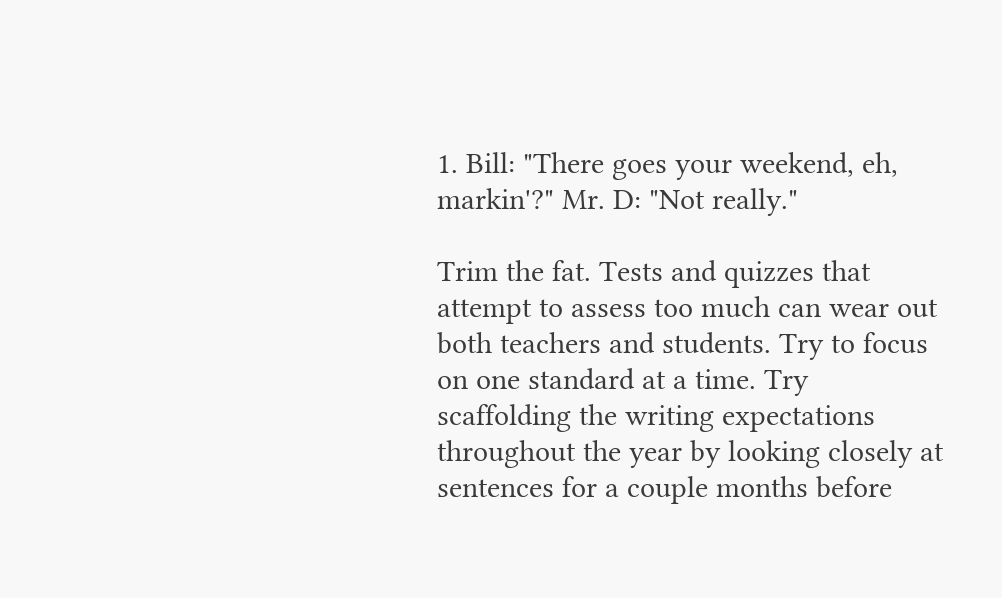1. Bill: "There goes your weekend, eh, markin'?" Mr. D: "Not really."

Trim the fat. Tests and quizzes that attempt to assess too much can wear out both teachers and students. Try to focus on one standard at a time. Try scaffolding the writing expectations throughout the year by looking closely at sentences for a couple months before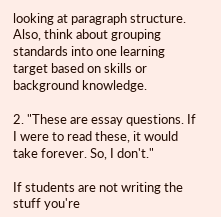looking at paragraph structure. Also, think about grouping standards into one learning target based on skills or background knowledge.

2. "These are essay questions. If I were to read these, it would take forever. So, I don't."

If students are not writing the stuff you're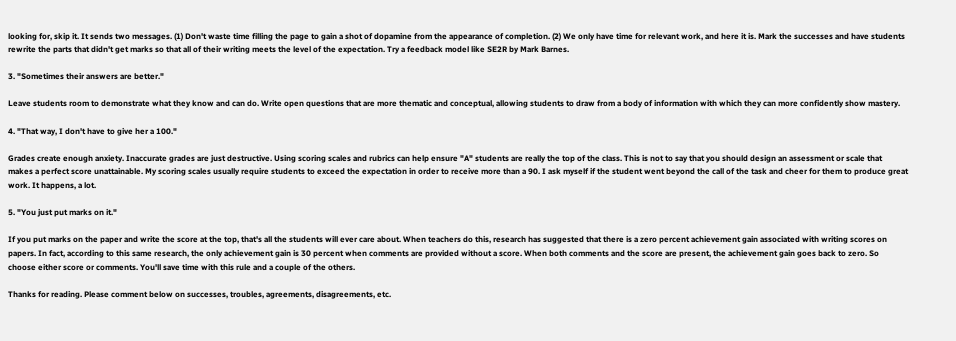looking for, skip it. It sends two messages. (1) Don't waste time filling the page to gain a shot of dopamine from the appearance of completion. (2) We only have time for relevant work, and here it is. Mark the successes and have students rewrite the parts that didn't get marks so that all of their writing meets the level of the expectation. Try a feedback model like SE2R by Mark Barnes.

3. "Sometimes their answers are better."

Leave students room to demonstrate what they know and can do. Write open questions that are more thematic and conceptual, allowing students to draw from a body of information with which they can more confidently show mastery.

4. "That way, I don't have to give her a 100."

Grades create enough anxiety. Inaccurate grades are just destructive. Using scoring scales and rubrics can help ensure "A" students are really the top of the class. This is not to say that you should design an assessment or scale that makes a perfect score unattainable. My scoring scales usually require students to exceed the expectation in order to receive more than a 90. I ask myself if the student went beyond the call of the task and cheer for them to produce great work. It happens, a lot.

5. "You just put marks on it."

If you put marks on the paper and write the score at the top, that's all the students will ever care about. When teachers do this, research has suggested that there is a zero percent achievement gain associated with writing scores on papers. In fact, according to this same research, the only achievement gain is 30 percent when comments are provided without a score. When both comments and the score are present, the achievement gain goes back to zero. So choose either score or comments. You'll save time with this rule and a couple of the others.

Thanks for reading. Please comment below on successes, troubles, agreements, disagreements, etc.